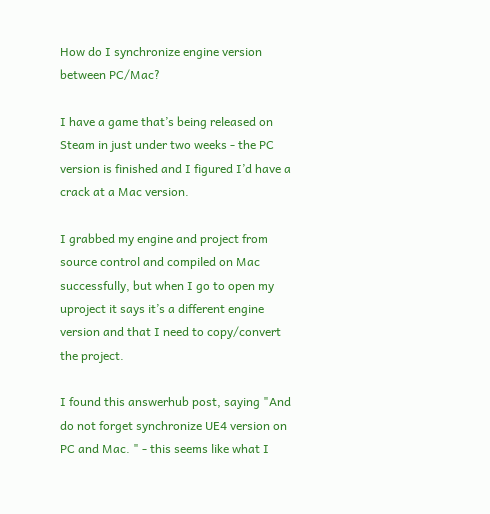How do I synchronize engine version between PC/Mac?

I have a game that’s being released on Steam in just under two weeks - the PC version is finished and I figured I’d have a crack at a Mac version.

I grabbed my engine and project from source control and compiled on Mac successfully, but when I go to open my uproject it says it’s a different engine version and that I need to copy/convert the project.

I found this answerhub post, saying "And do not forget synchronize UE4 version on PC and Mac. " - this seems like what I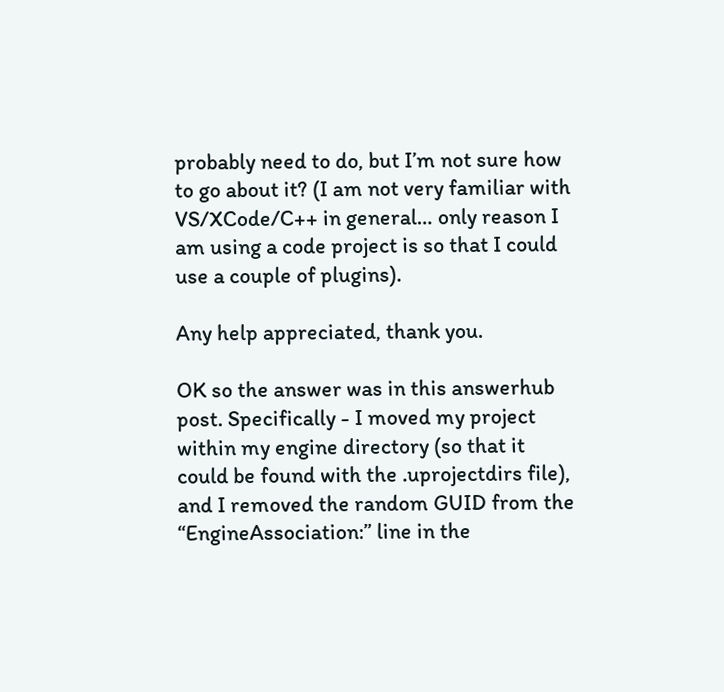probably need to do, but I’m not sure how to go about it? (I am not very familiar with VS/XCode/C++ in general… only reason I am using a code project is so that I could use a couple of plugins).

Any help appreciated, thank you.

OK so the answer was in this answerhub post. Specifically - I moved my project within my engine directory (so that it could be found with the .uprojectdirs file), and I removed the random GUID from the “EngineAssociation:” line in the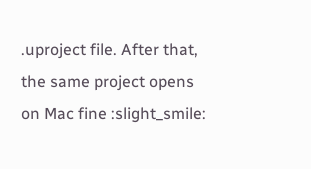.uproject file. After that, the same project opens on Mac fine :slight_smile: